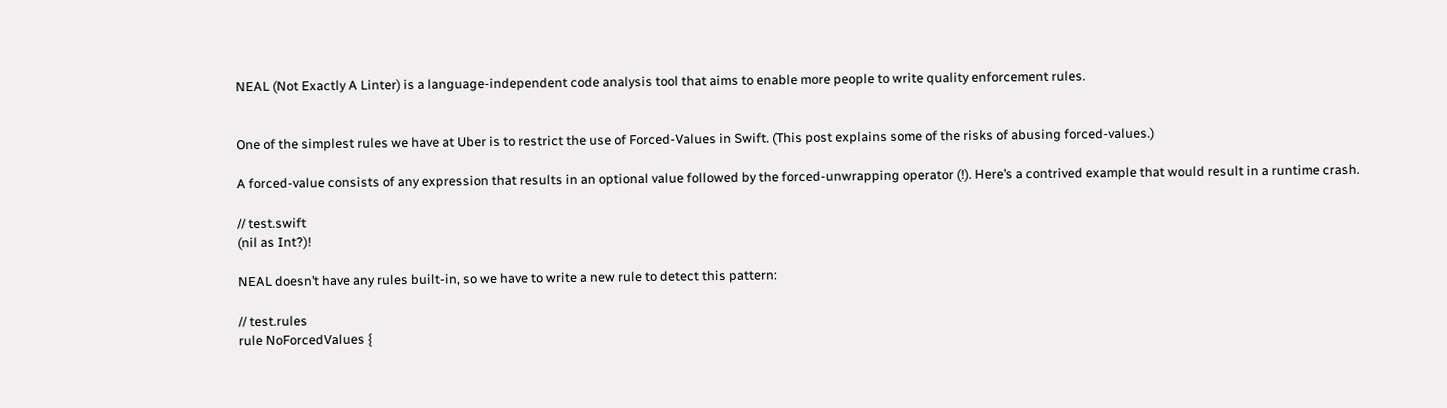NEAL (Not Exactly A Linter) is a language-independent code analysis tool that aims to enable more people to write quality enforcement rules.


One of the simplest rules we have at Uber is to restrict the use of Forced-Values in Swift. (This post explains some of the risks of abusing forced-values.)

A forced-value consists of any expression that results in an optional value followed by the forced-unwrapping operator (!). Here’s a contrived example that would result in a runtime crash.

// test.swift
(nil as Int?)!

NEAL doesn’t have any rules built-in, so we have to write a new rule to detect this pattern:

// test.rules
rule NoForcedValues {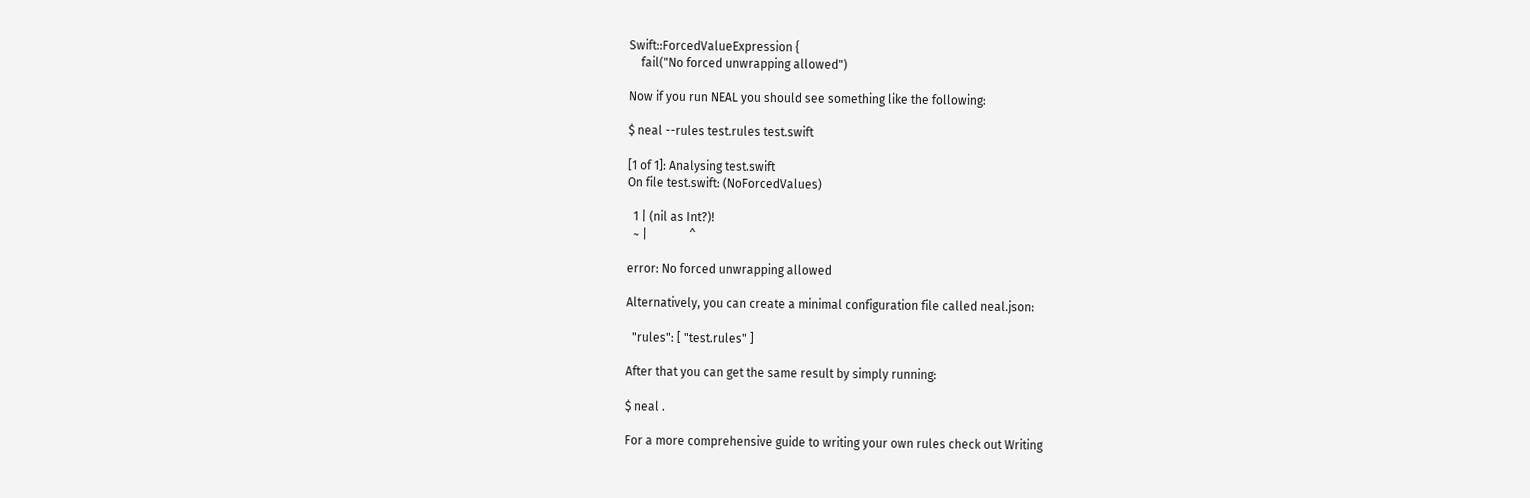Swift::ForcedValueExpression {
    fail("No forced unwrapping allowed")

Now if you run NEAL you should see something like the following:

$ neal --rules test.rules test.swift

[1 of 1]: Analysing test.swift
On file test.swift: (NoForcedValues)

  1 | (nil as Int?)!
  ~ |              ^

error: No forced unwrapping allowed

Alternatively, you can create a minimal configuration file called neal.json:

  "rules": [ "test.rules" ]

After that you can get the same result by simply running:

$ neal .

For a more comprehensive guide to writing your own rules check out Writing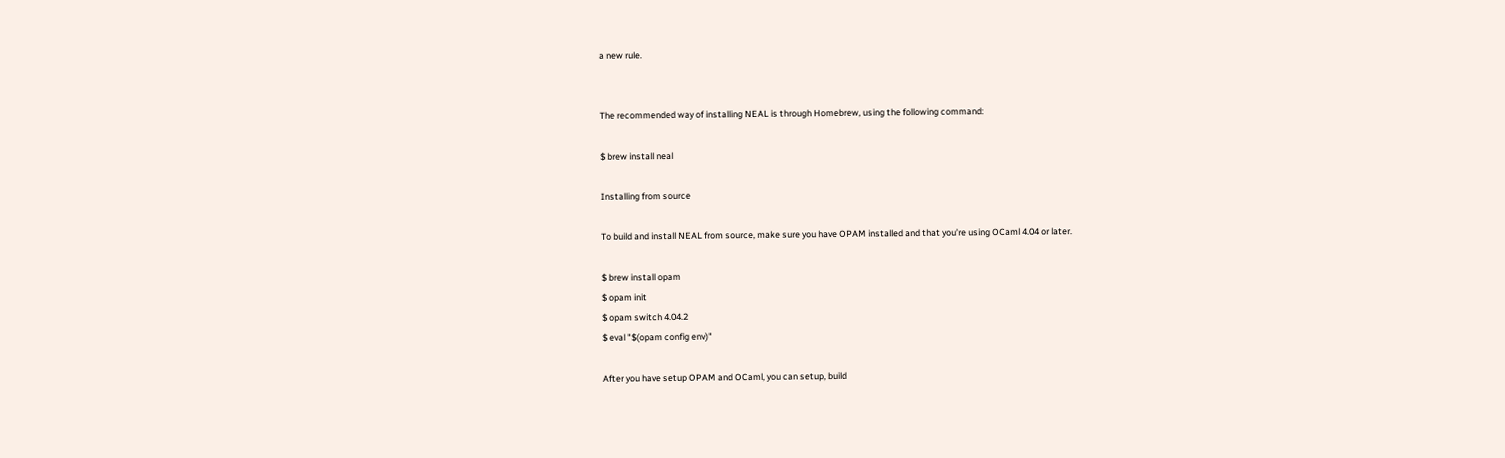a new rule.


The recommended way of installing NEAL is through Homebrew, using the following command:

$ brew install neal

Installing from source

To build and install NEAL from source, make sure you have OPAM installed and that you’re using OCaml 4.04 or later.

$ brew install opam
$ opam init
$ opam switch 4.04.2
$ eval "$(opam config env)"

After you have setup OPAM and OCaml, you can setup, build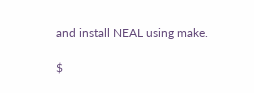and install NEAL using make.

$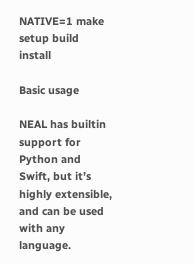NATIVE=1 make setup build install

Basic usage

NEAL has builtin support for Python and Swift, but it’s highly extensible, and can be used with any language.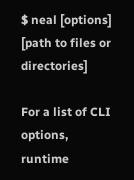$ neal [options] [path to files or directories]

For a list of CLI options, runtime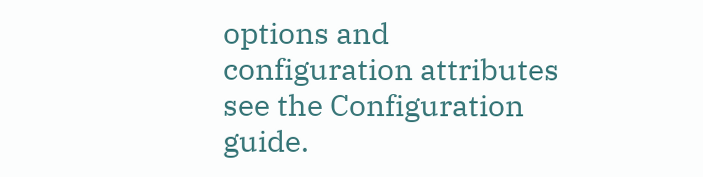options and configuration attributes see the Configuration guide.